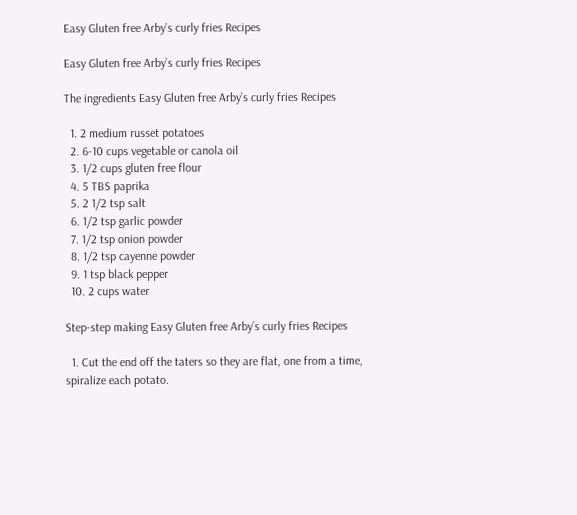Easy Gluten free Arby’s curly fries Recipes

Easy Gluten free Arby’s curly fries Recipes

The ingredients Easy Gluten free Arby’s curly fries Recipes

  1. 2 medium russet potatoes
  2. 6-10 cups vegetable or canola oil
  3. 1/2 cups gluten free flour
  4. 5 TBS paprika
  5. 2 1/2 tsp salt
  6. 1/2 tsp garlic powder
  7. 1/2 tsp onion powder
  8. 1/2 tsp cayenne powder
  9. 1 tsp black pepper
  10. 2 cups water

Step-step making Easy Gluten free Arby’s curly fries Recipes

  1. Cut the end off the taters so they are flat, one from a time, spiralize each potato.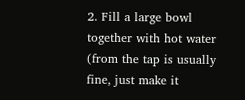2. Fill a large bowl together with hot water (from the tap is usually fine, just make it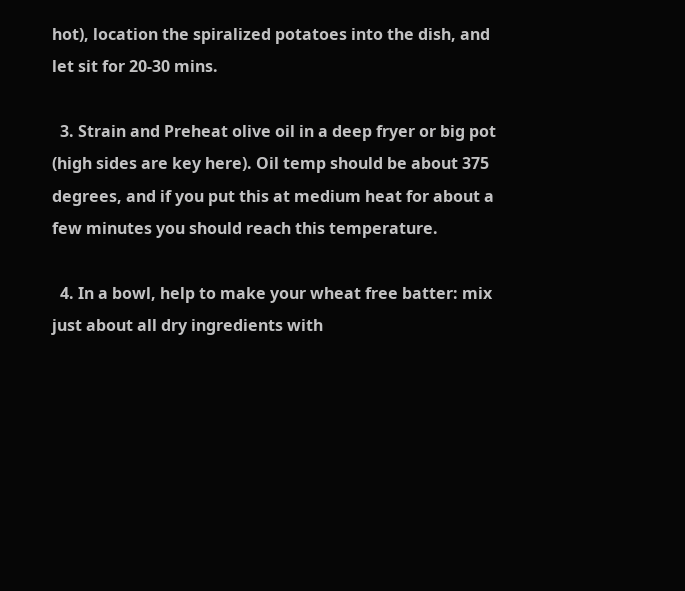hot), location the spiralized potatoes into the dish, and let sit for 20-30 mins.

  3. Strain and Preheat olive oil in a deep fryer or big pot (high sides are key here). Oil temp should be about 375 degrees, and if you put this at medium heat for about a few minutes you should reach this temperature.

  4. In a bowl, help to make your wheat free batter: mix just about all dry ingredients with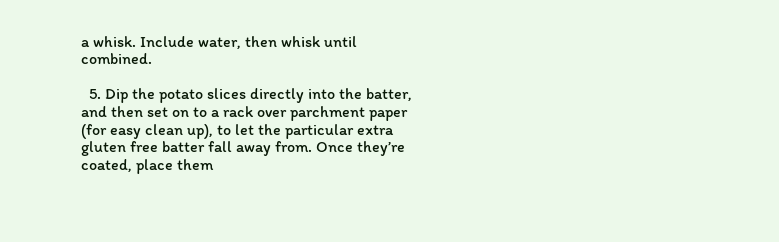a whisk. Include water, then whisk until combined.

  5. Dip the potato slices directly into the batter, and then set on to a rack over parchment paper (for easy clean up), to let the particular extra gluten free batter fall away from. Once they’re coated, place them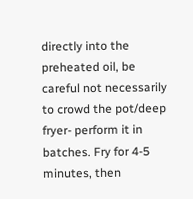directly into the preheated oil, be careful not necessarily to crowd the pot/deep fryer- perform it in batches. Fry for 4-5 minutes, then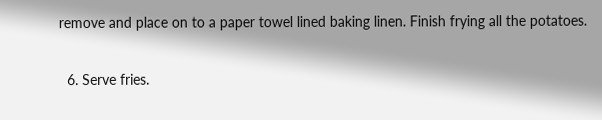remove and place on to a paper towel lined baking linen. Finish frying all the potatoes.

  6. Serve fries.